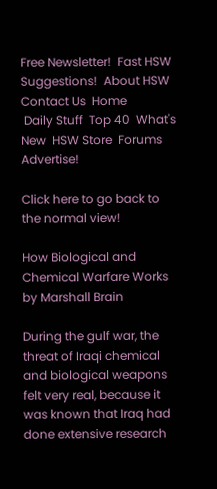Free Newsletter!  Fast HSW  Suggestions!  About HSW  Contact Us  Home
 Daily Stuff  Top 40  What's New  HSW Store  Forums  Advertise!

Click here to go back to the normal view!

How Biological and Chemical Warfare Works
by Marshall Brain

During the gulf war, the threat of Iraqi chemical and biological weapons felt very real, because it was known that Iraq had done extensive research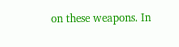on these weapons. In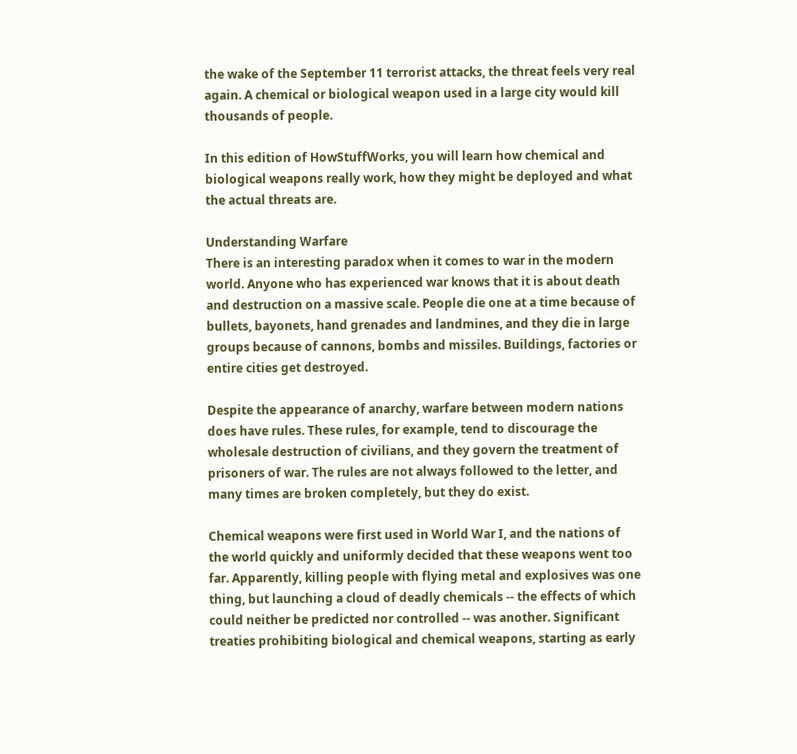the wake of the September 11 terrorist attacks, the threat feels very real again. A chemical or biological weapon used in a large city would kill thousands of people.

In this edition of HowStuffWorks, you will learn how chemical and biological weapons really work, how they might be deployed and what the actual threats are.

Understanding Warfare
There is an interesting paradox when it comes to war in the modern world. Anyone who has experienced war knows that it is about death and destruction on a massive scale. People die one at a time because of bullets, bayonets, hand grenades and landmines, and they die in large groups because of cannons, bombs and missiles. Buildings, factories or entire cities get destroyed.

Despite the appearance of anarchy, warfare between modern nations does have rules. These rules, for example, tend to discourage the wholesale destruction of civilians, and they govern the treatment of prisoners of war. The rules are not always followed to the letter, and many times are broken completely, but they do exist.

Chemical weapons were first used in World War I, and the nations of the world quickly and uniformly decided that these weapons went too far. Apparently, killing people with flying metal and explosives was one thing, but launching a cloud of deadly chemicals -- the effects of which could neither be predicted nor controlled -- was another. Significant treaties prohibiting biological and chemical weapons, starting as early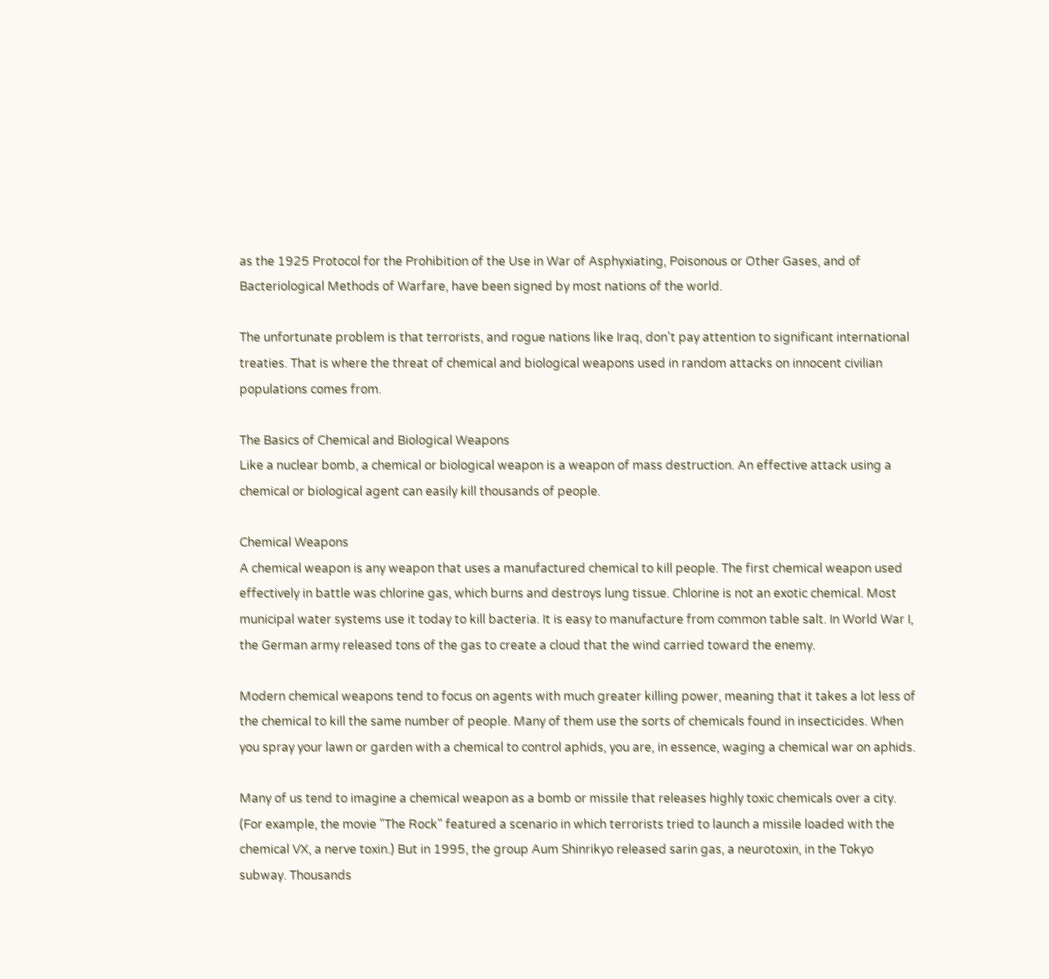as the 1925 Protocol for the Prohibition of the Use in War of Asphyxiating, Poisonous or Other Gases, and of Bacteriological Methods of Warfare, have been signed by most nations of the world.

The unfortunate problem is that terrorists, and rogue nations like Iraq, don't pay attention to significant international treaties. That is where the threat of chemical and biological weapons used in random attacks on innocent civilian populations comes from.

The Basics of Chemical and Biological Weapons
Like a nuclear bomb, a chemical or biological weapon is a weapon of mass destruction. An effective attack using a chemical or biological agent can easily kill thousands of people.

Chemical Weapons
A chemical weapon is any weapon that uses a manufactured chemical to kill people. The first chemical weapon used effectively in battle was chlorine gas, which burns and destroys lung tissue. Chlorine is not an exotic chemical. Most municipal water systems use it today to kill bacteria. It is easy to manufacture from common table salt. In World War I, the German army released tons of the gas to create a cloud that the wind carried toward the enemy.

Modern chemical weapons tend to focus on agents with much greater killing power, meaning that it takes a lot less of the chemical to kill the same number of people. Many of them use the sorts of chemicals found in insecticides. When you spray your lawn or garden with a chemical to control aphids, you are, in essence, waging a chemical war on aphids.

Many of us tend to imagine a chemical weapon as a bomb or missile that releases highly toxic chemicals over a city. (For example, the movie "The Rock" featured a scenario in which terrorists tried to launch a missile loaded with the chemical VX, a nerve toxin.) But in 1995, the group Aum Shinrikyo released sarin gas, a neurotoxin, in the Tokyo subway. Thousands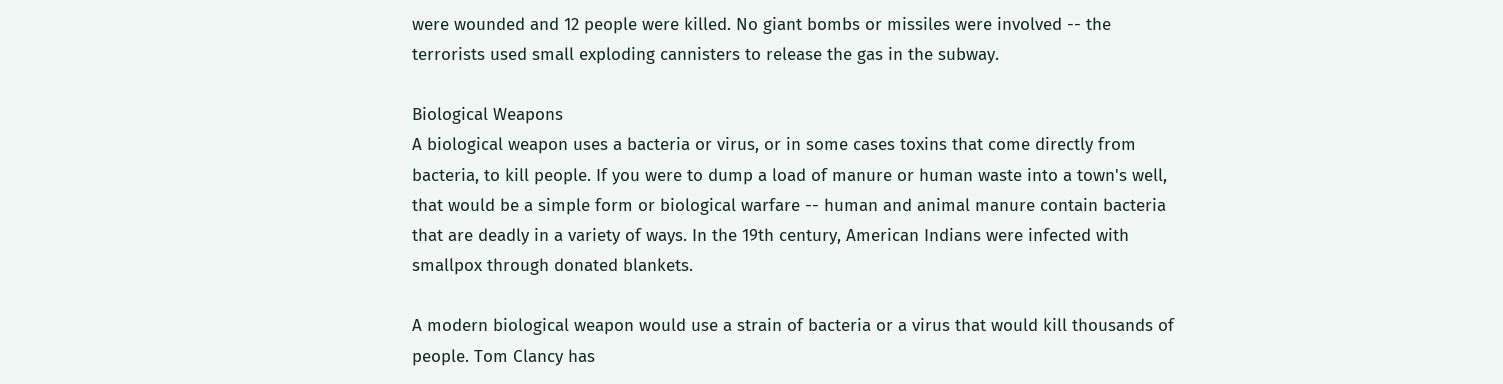were wounded and 12 people were killed. No giant bombs or missiles were involved -- the terrorists used small exploding cannisters to release the gas in the subway.

Biological Weapons
A biological weapon uses a bacteria or virus, or in some cases toxins that come directly from bacteria, to kill people. If you were to dump a load of manure or human waste into a town's well, that would be a simple form or biological warfare -- human and animal manure contain bacteria that are deadly in a variety of ways. In the 19th century, American Indians were infected with smallpox through donated blankets.

A modern biological weapon would use a strain of bacteria or a virus that would kill thousands of people. Tom Clancy has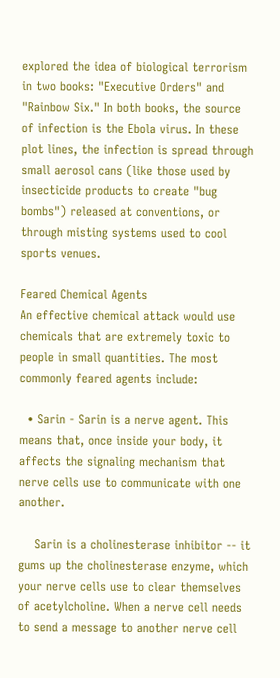explored the idea of biological terrorism in two books: "Executive Orders" and "Rainbow Six." In both books, the source of infection is the Ebola virus. In these plot lines, the infection is spread through small aerosol cans (like those used by insecticide products to create "bug bombs") released at conventions, or through misting systems used to cool sports venues.

Feared Chemical Agents
An effective chemical attack would use chemicals that are extremely toxic to people in small quantities. The most commonly feared agents include:

  • Sarin - Sarin is a nerve agent. This means that, once inside your body, it affects the signaling mechanism that nerve cells use to communicate with one another.

    Sarin is a cholinesterase inhibitor -- it gums up the cholinesterase enzyme, which your nerve cells use to clear themselves of acetylcholine. When a nerve cell needs to send a message to another nerve cell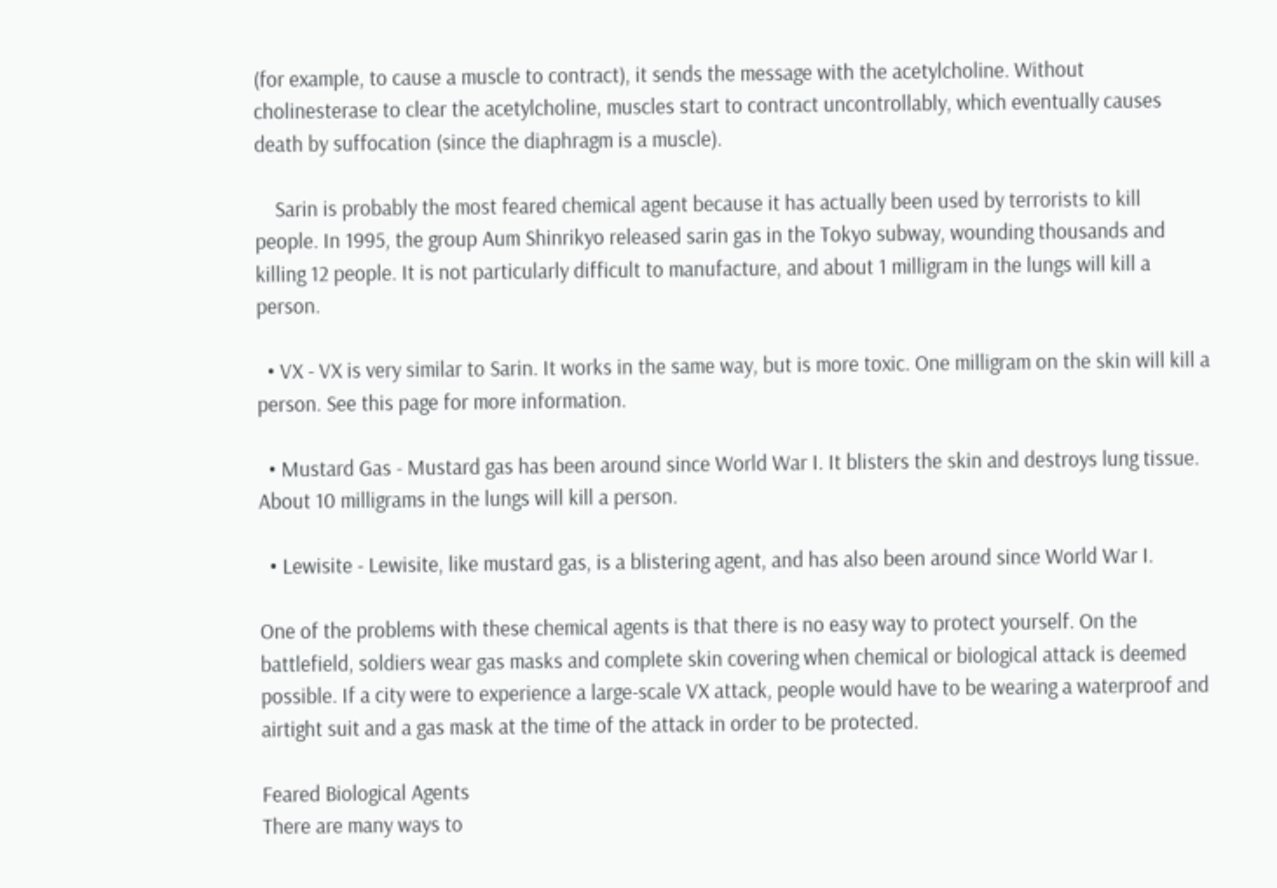(for example, to cause a muscle to contract), it sends the message with the acetylcholine. Without cholinesterase to clear the acetylcholine, muscles start to contract uncontrollably, which eventually causes death by suffocation (since the diaphragm is a muscle).

    Sarin is probably the most feared chemical agent because it has actually been used by terrorists to kill people. In 1995, the group Aum Shinrikyo released sarin gas in the Tokyo subway, wounding thousands and killing 12 people. It is not particularly difficult to manufacture, and about 1 milligram in the lungs will kill a person.

  • VX - VX is very similar to Sarin. It works in the same way, but is more toxic. One milligram on the skin will kill a person. See this page for more information.

  • Mustard Gas - Mustard gas has been around since World War I. It blisters the skin and destroys lung tissue. About 10 milligrams in the lungs will kill a person.

  • Lewisite - Lewisite, like mustard gas, is a blistering agent, and has also been around since World War I.

One of the problems with these chemical agents is that there is no easy way to protect yourself. On the battlefield, soldiers wear gas masks and complete skin covering when chemical or biological attack is deemed possible. If a city were to experience a large-scale VX attack, people would have to be wearing a waterproof and airtight suit and a gas mask at the time of the attack in order to be protected.

Feared Biological Agents
There are many ways to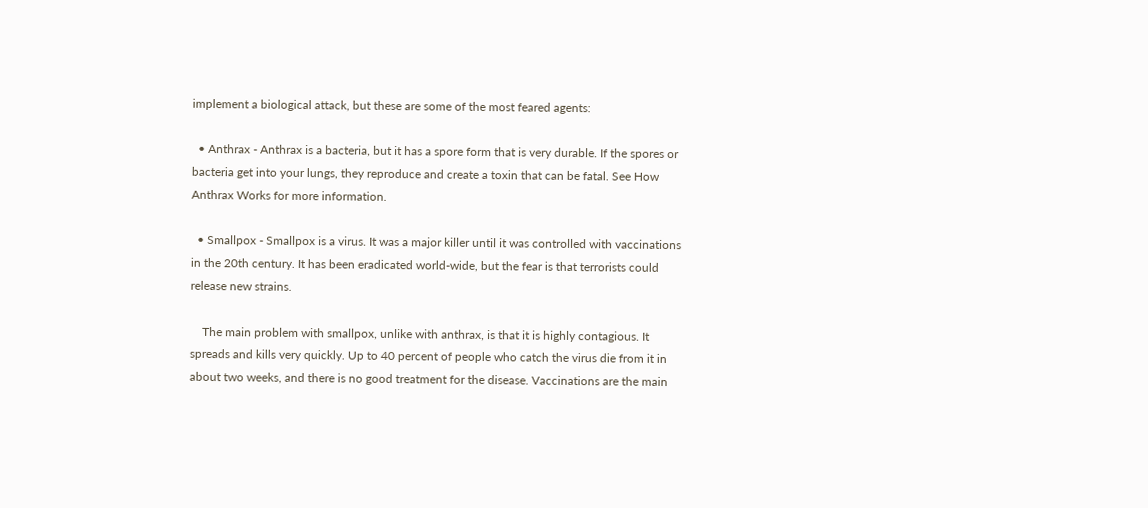implement a biological attack, but these are some of the most feared agents:

  • Anthrax - Anthrax is a bacteria, but it has a spore form that is very durable. If the spores or bacteria get into your lungs, they reproduce and create a toxin that can be fatal. See How Anthrax Works for more information.

  • Smallpox - Smallpox is a virus. It was a major killer until it was controlled with vaccinations in the 20th century. It has been eradicated world-wide, but the fear is that terrorists could release new strains.

    The main problem with smallpox, unlike with anthrax, is that it is highly contagious. It spreads and kills very quickly. Up to 40 percent of people who catch the virus die from it in about two weeks, and there is no good treatment for the disease. Vaccinations are the main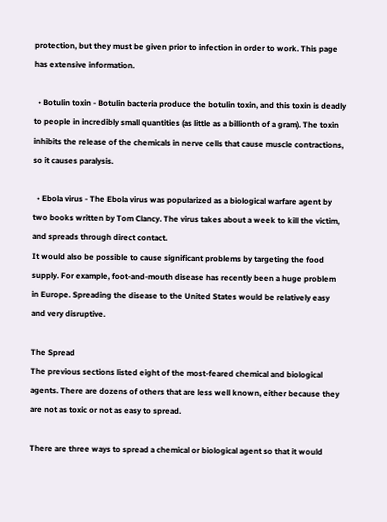protection, but they must be given prior to infection in order to work. This page has extensive information.

  • Botulin toxin - Botulin bacteria produce the botulin toxin, and this toxin is deadly to people in incredibly small quantities (as little as a billionth of a gram). The toxin inhibits the release of the chemicals in nerve cells that cause muscle contractions, so it causes paralysis.

  • Ebola virus - The Ebola virus was popularized as a biological warfare agent by two books written by Tom Clancy. The virus takes about a week to kill the victim, and spreads through direct contact.
It would also be possible to cause significant problems by targeting the food supply. For example, foot-and-mouth disease has recently been a huge problem in Europe. Spreading the disease to the United States would be relatively easy and very disruptive.

The Spread
The previous sections listed eight of the most-feared chemical and biological agents. There are dozens of others that are less well known, either because they are not as toxic or not as easy to spread.

There are three ways to spread a chemical or biological agent so that it would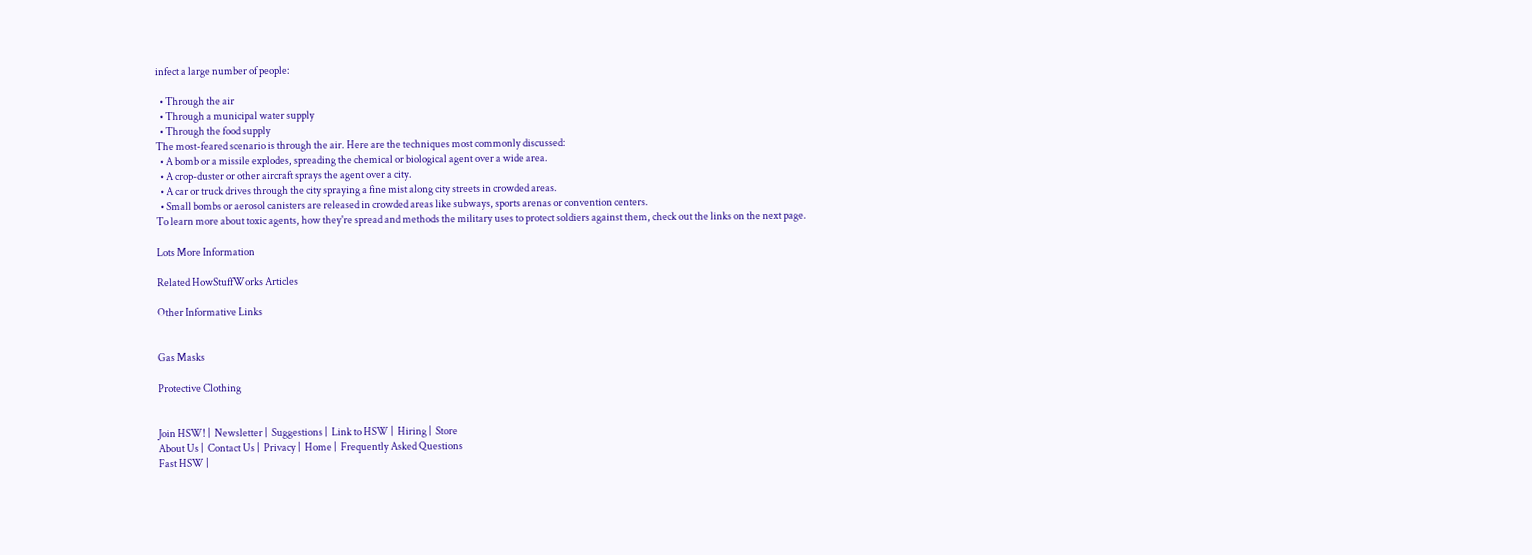infect a large number of people:

  • Through the air
  • Through a municipal water supply
  • Through the food supply
The most-feared scenario is through the air. Here are the techniques most commonly discussed:
  • A bomb or a missile explodes, spreading the chemical or biological agent over a wide area.
  • A crop-duster or other aircraft sprays the agent over a city.
  • A car or truck drives through the city spraying a fine mist along city streets in crowded areas.
  • Small bombs or aerosol canisters are released in crowded areas like subways, sports arenas or convention centers.
To learn more about toxic agents, how they're spread and methods the military uses to protect soldiers against them, check out the links on the next page.

Lots More Information

Related HowStuffWorks Articles

Other Informative Links


Gas Masks

Protective Clothing


Join HSW! |  Newsletter |  Suggestions |  Link to HSW |  Hiring |  Store
About Us |  Contact Us |  Privacy |  Home |  Frequently Asked Questions
Fast HSW |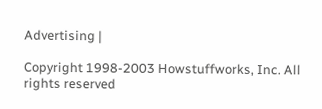Advertising |

Copyright 1998-2003 Howstuffworks, Inc. All rights reserved